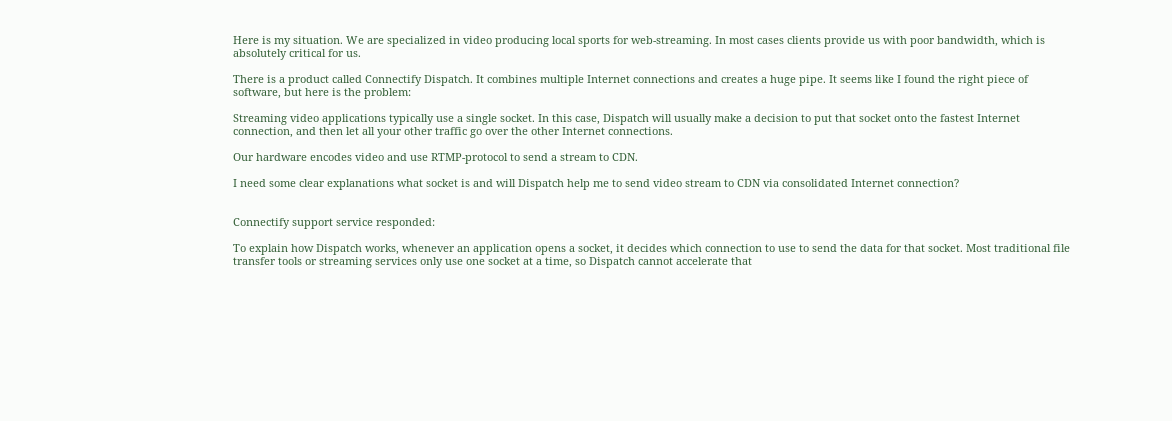Here is my situation. We are specialized in video producing local sports for web-streaming. In most cases clients provide us with poor bandwidth, which is absolutely critical for us.

There is a product called Connectify Dispatch. It combines multiple Internet connections and creates a huge pipe. It seems like I found the right piece of software, but here is the problem:

Streaming video applications typically use a single socket. In this case, Dispatch will usually make a decision to put that socket onto the fastest Internet connection, and then let all your other traffic go over the other Internet connections.

Our hardware encodes video and use RTMP-protocol to send a stream to CDN.

I need some clear explanations what socket is and will Dispatch help me to send video stream to CDN via consolidated Internet connection?


Connectify support service responded:

To explain how Dispatch works, whenever an application opens a socket, it decides which connection to use to send the data for that socket. Most traditional file transfer tools or streaming services only use one socket at a time, so Dispatch cannot accelerate that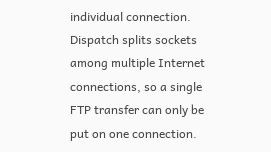individual connection. Dispatch splits sockets among multiple Internet connections, so a single FTP transfer can only be put on one connection.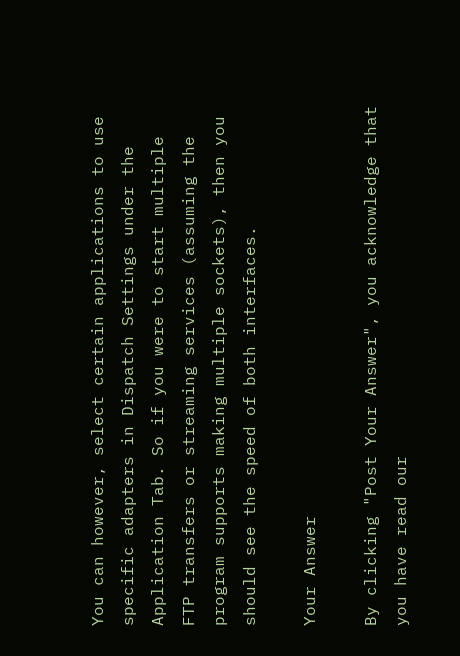You can however, select certain applications to use specific adapters in Dispatch Settings under the Application Tab. So if you were to start multiple FTP transfers or streaming services (assuming the program supports making multiple sockets), then you should see the speed of both interfaces.

Your Answer

By clicking "Post Your Answer", you acknowledge that you have read our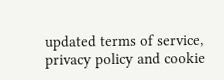updated terms of service, privacy policy and cookie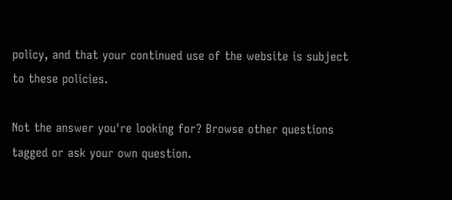policy, and that your continued use of the website is subject to these policies.

Not the answer you're looking for? Browse other questions tagged or ask your own question.